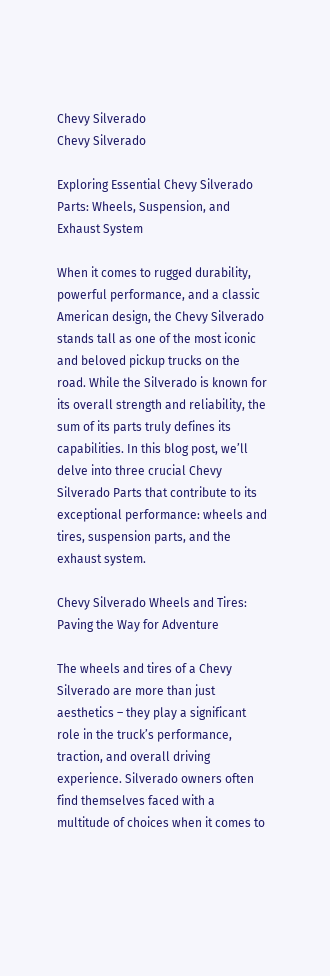Chevy Silverado
Chevy Silverado

Exploring Essential Chevy Silverado Parts: Wheels, Suspension, and Exhaust System

When it comes to rugged durability, powerful performance, and a classic American design, the Chevy Silverado stands tall as one of the most iconic and beloved pickup trucks on the road. While the Silverado is known for its overall strength and reliability, the sum of its parts truly defines its capabilities. In this blog post, we’ll delve into three crucial Chevy Silverado Parts that contribute to its exceptional performance: wheels and tires, suspension parts, and the exhaust system.

Chevy Silverado Wheels and Tires: Paving the Way for Adventure

The wheels and tires of a Chevy Silverado are more than just aesthetics – they play a significant role in the truck’s performance, traction, and overall driving experience. Silverado owners often find themselves faced with a multitude of choices when it comes to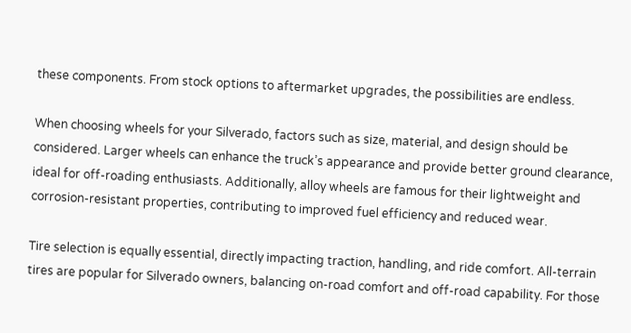these components. From stock options to aftermarket upgrades, the possibilities are endless.

When choosing wheels for your Silverado, factors such as size, material, and design should be considered. Larger wheels can enhance the truck’s appearance and provide better ground clearance, ideal for off-roading enthusiasts. Additionally, alloy wheels are famous for their lightweight and corrosion-resistant properties, contributing to improved fuel efficiency and reduced wear.

Tire selection is equally essential, directly impacting traction, handling, and ride comfort. All-terrain tires are popular for Silverado owners, balancing on-road comfort and off-road capability. For those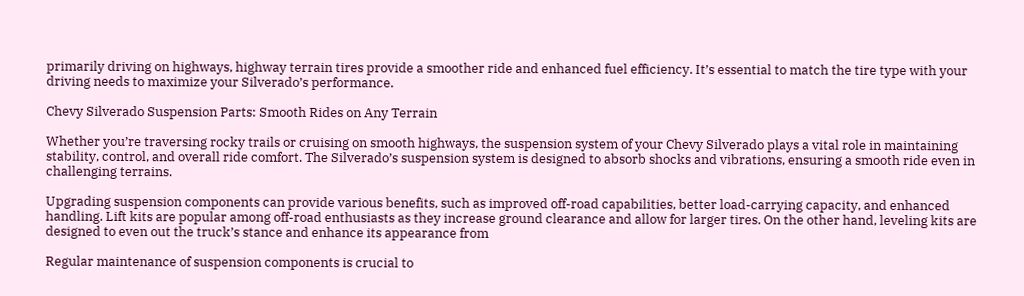primarily driving on highways, highway terrain tires provide a smoother ride and enhanced fuel efficiency. It’s essential to match the tire type with your driving needs to maximize your Silverado’s performance.

Chevy Silverado Suspension Parts: Smooth Rides on Any Terrain

Whether you’re traversing rocky trails or cruising on smooth highways, the suspension system of your Chevy Silverado plays a vital role in maintaining stability, control, and overall ride comfort. The Silverado’s suspension system is designed to absorb shocks and vibrations, ensuring a smooth ride even in challenging terrains.

Upgrading suspension components can provide various benefits, such as improved off-road capabilities, better load-carrying capacity, and enhanced handling. Lift kits are popular among off-road enthusiasts as they increase ground clearance and allow for larger tires. On the other hand, leveling kits are designed to even out the truck’s stance and enhance its appearance from

Regular maintenance of suspension components is crucial to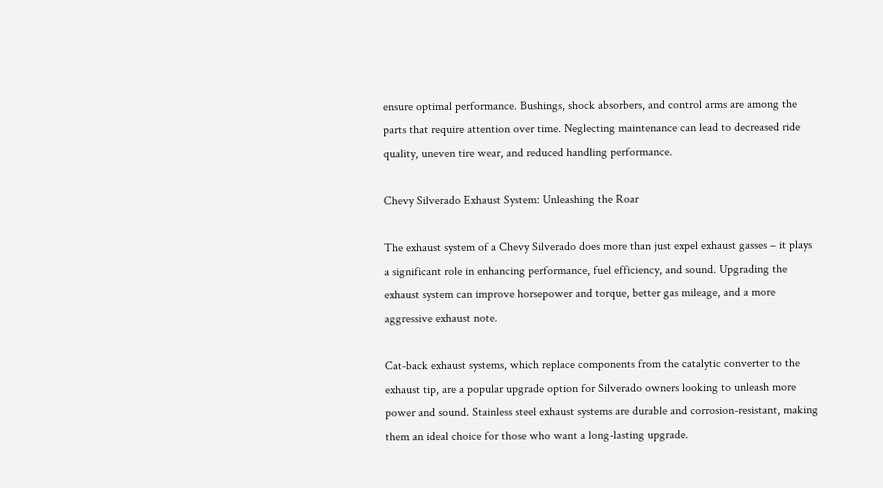ensure optimal performance. Bushings, shock absorbers, and control arms are among the parts that require attention over time. Neglecting maintenance can lead to decreased ride quality, uneven tire wear, and reduced handling performance.

Chevy Silverado Exhaust System: Unleashing the Roar

The exhaust system of a Chevy Silverado does more than just expel exhaust gasses – it plays a significant role in enhancing performance, fuel efficiency, and sound. Upgrading the exhaust system can improve horsepower and torque, better gas mileage, and a more aggressive exhaust note.

Cat-back exhaust systems, which replace components from the catalytic converter to the exhaust tip, are a popular upgrade option for Silverado owners looking to unleash more power and sound. Stainless steel exhaust systems are durable and corrosion-resistant, making them an ideal choice for those who want a long-lasting upgrade.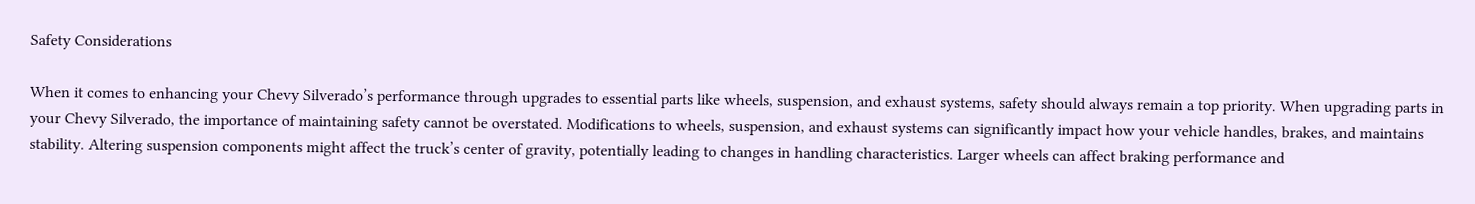Safety Considerations

When it comes to enhancing your Chevy Silverado’s performance through upgrades to essential parts like wheels, suspension, and exhaust systems, safety should always remain a top priority. When upgrading parts in your Chevy Silverado, the importance of maintaining safety cannot be overstated. Modifications to wheels, suspension, and exhaust systems can significantly impact how your vehicle handles, brakes, and maintains stability. Altering suspension components might affect the truck’s center of gravity, potentially leading to changes in handling characteristics. Larger wheels can affect braking performance and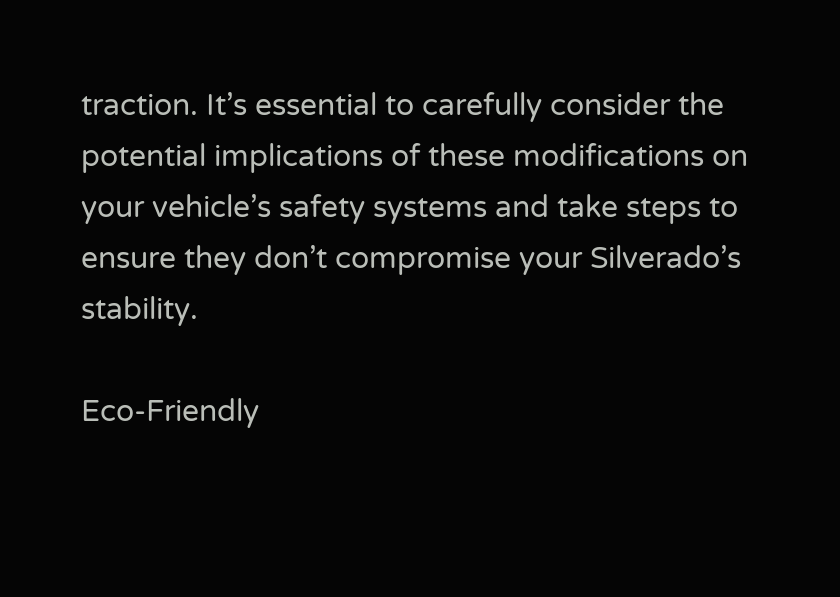traction. It’s essential to carefully consider the potential implications of these modifications on your vehicle’s safety systems and take steps to ensure they don’t compromise your Silverado’s stability.

Eco-Friendly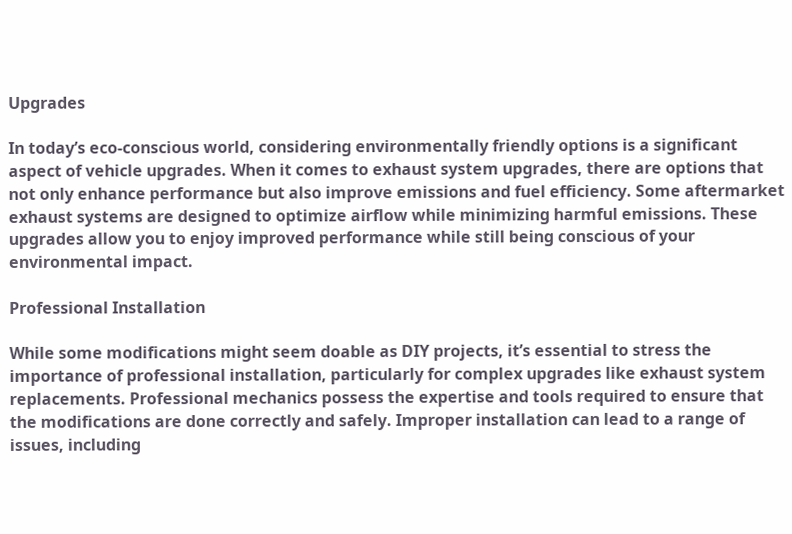Upgrades

In today’s eco-conscious world, considering environmentally friendly options is a significant aspect of vehicle upgrades. When it comes to exhaust system upgrades, there are options that not only enhance performance but also improve emissions and fuel efficiency. Some aftermarket exhaust systems are designed to optimize airflow while minimizing harmful emissions. These upgrades allow you to enjoy improved performance while still being conscious of your environmental impact.

Professional Installation

While some modifications might seem doable as DIY projects, it’s essential to stress the importance of professional installation, particularly for complex upgrades like exhaust system replacements. Professional mechanics possess the expertise and tools required to ensure that the modifications are done correctly and safely. Improper installation can lead to a range of issues, including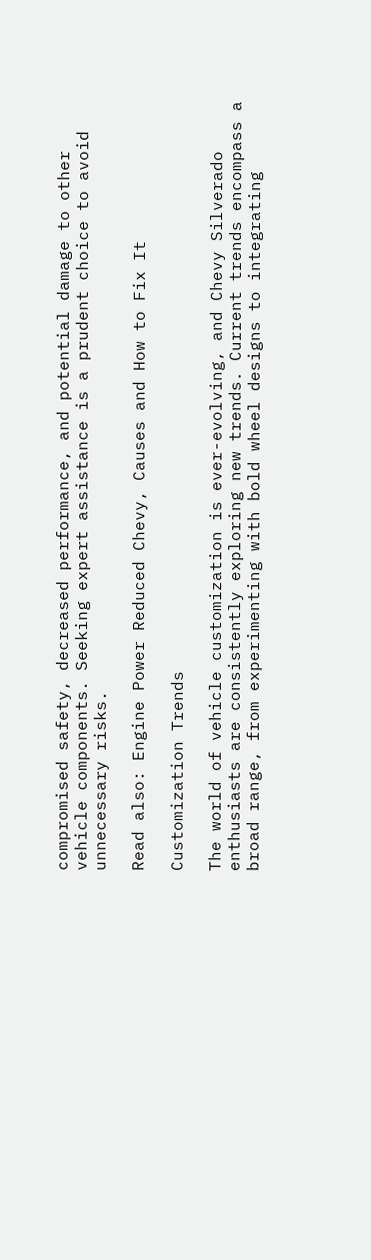compromised safety, decreased performance, and potential damage to other vehicle components. Seeking expert assistance is a prudent choice to avoid unnecessary risks.

Read also: Engine Power Reduced Chevy, Causes and How to Fix It

Customization Trends

The world of vehicle customization is ever-evolving, and Chevy Silverado enthusiasts are consistently exploring new trends. Current trends encompass a broad range, from experimenting with bold wheel designs to integrating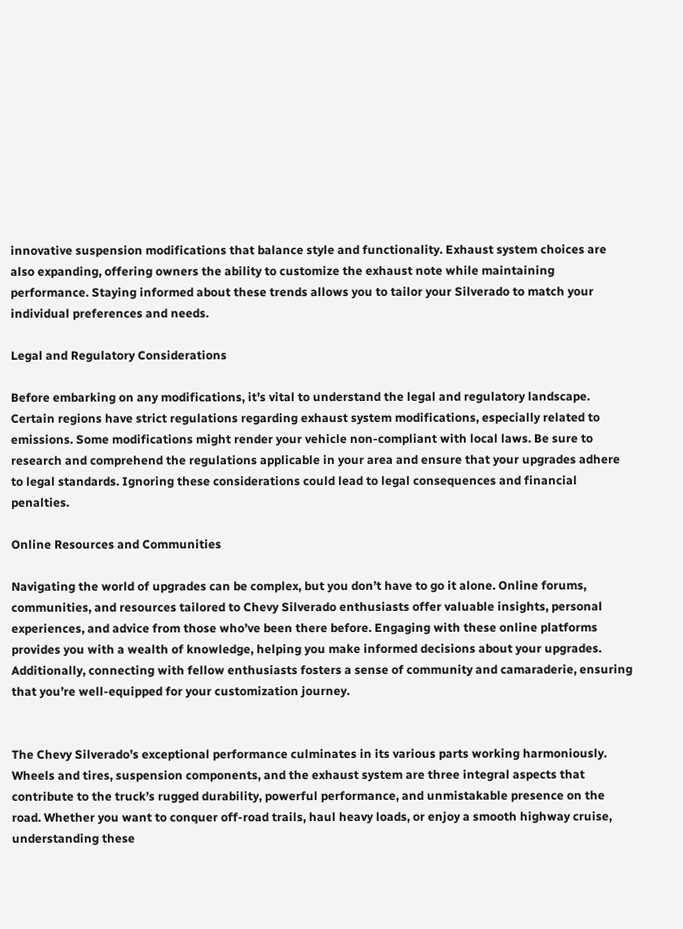innovative suspension modifications that balance style and functionality. Exhaust system choices are also expanding, offering owners the ability to customize the exhaust note while maintaining performance. Staying informed about these trends allows you to tailor your Silverado to match your individual preferences and needs.

Legal and Regulatory Considerations

Before embarking on any modifications, it’s vital to understand the legal and regulatory landscape. Certain regions have strict regulations regarding exhaust system modifications, especially related to emissions. Some modifications might render your vehicle non-compliant with local laws. Be sure to research and comprehend the regulations applicable in your area and ensure that your upgrades adhere to legal standards. Ignoring these considerations could lead to legal consequences and financial penalties.

Online Resources and Communities

Navigating the world of upgrades can be complex, but you don’t have to go it alone. Online forums, communities, and resources tailored to Chevy Silverado enthusiasts offer valuable insights, personal experiences, and advice from those who’ve been there before. Engaging with these online platforms provides you with a wealth of knowledge, helping you make informed decisions about your upgrades. Additionally, connecting with fellow enthusiasts fosters a sense of community and camaraderie, ensuring that you’re well-equipped for your customization journey.


The Chevy Silverado’s exceptional performance culminates in its various parts working harmoniously. Wheels and tires, suspension components, and the exhaust system are three integral aspects that contribute to the truck’s rugged durability, powerful performance, and unmistakable presence on the road. Whether you want to conquer off-road trails, haul heavy loads, or enjoy a smooth highway cruise, understanding these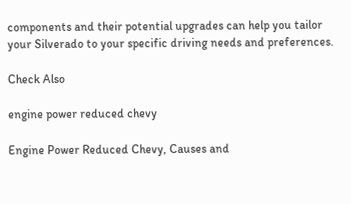components and their potential upgrades can help you tailor your Silverado to your specific driving needs and preferences.

Check Also

engine power reduced chevy

Engine Power Reduced Chevy, Causes and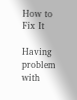How to Fix It

Having problem with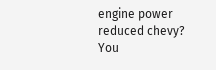engine power reduced chevy? You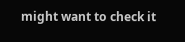might want to check it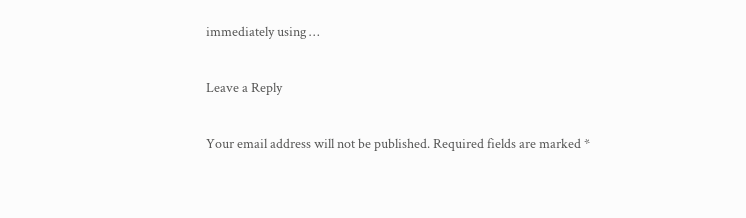immediately using …

Leave a Reply

Your email address will not be published. Required fields are marked *